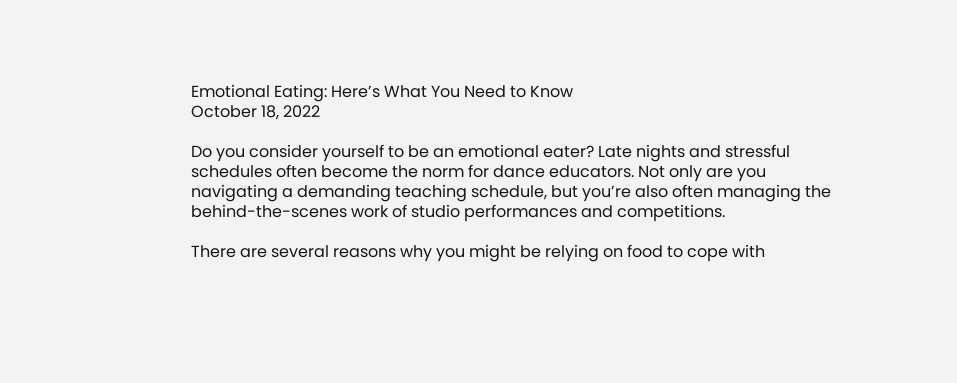Emotional Eating: Here’s What You Need to Know
October 18, 2022

Do you consider yourself to be an emotional eater? Late nights and stressful schedules often become the norm for dance educators. Not only are you navigating a demanding teaching schedule, but you’re also often managing the behind-the-scenes work of studio performances and competitions.

There are several reasons why you might be relying on food to cope with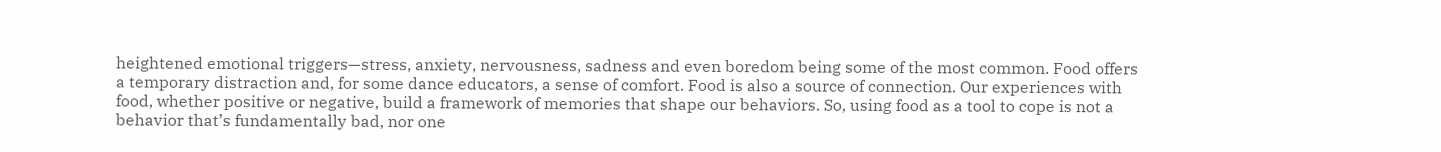heightened emotional triggers—stress, anxiety, nervousness, sadness and even boredom being some of the most common. Food offers a temporary distraction and, for some dance educators, a sense of comfort. Food is also a source of connection. Our experiences with food, whether positive or negative, build a framework of memories that shape our behaviors. So, using food as a tool to cope is not a behavior that’s fundamentally bad, nor one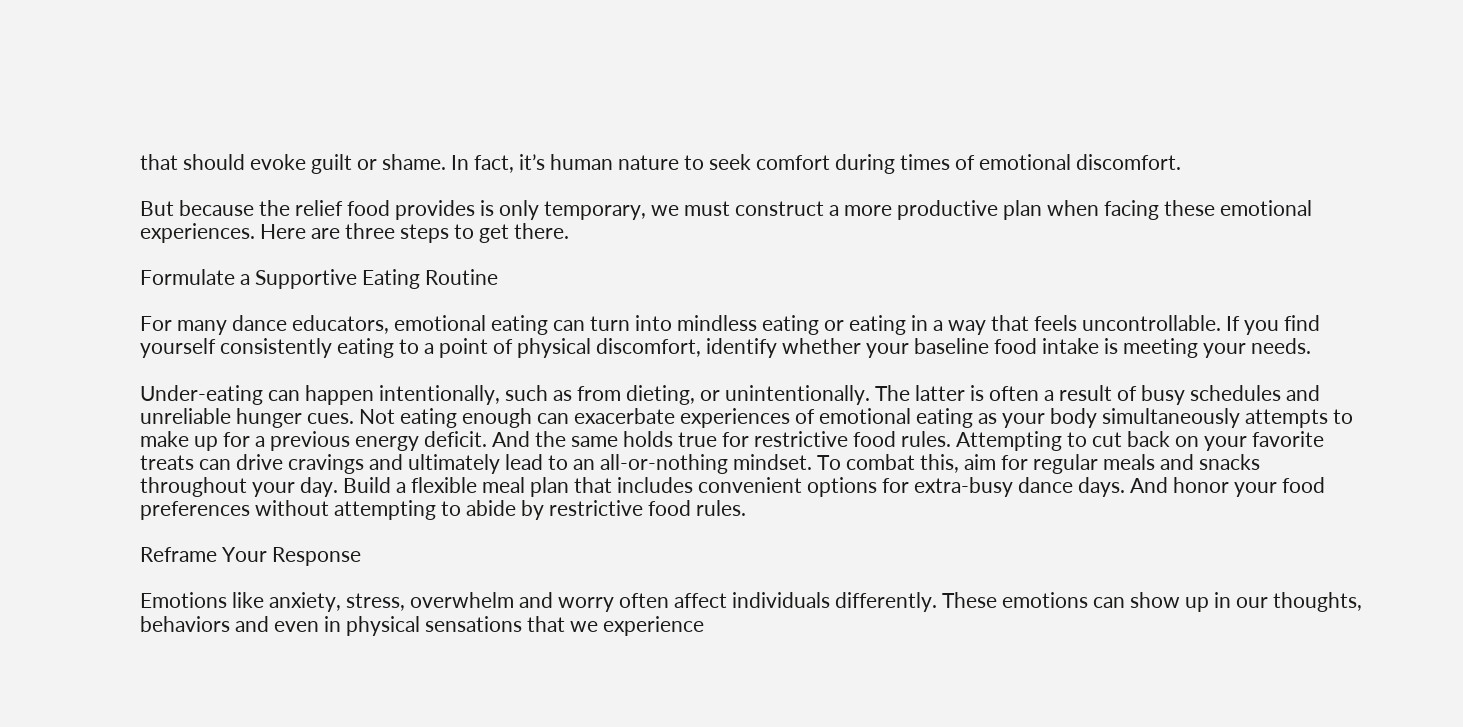that should evoke guilt or shame. In fact, it’s human nature to seek comfort during times of emotional discomfort.

But because the relief food provides is only temporary, we must construct a more productive plan when facing these emotional experiences. Here are three steps to get there.

Formulate a Supportive Eating Routine

For many dance educators, emotional eating can turn into mindless eating or eating in a way that feels uncontrollable. If you find yourself consistently eating to a point of physical discomfort, identify whether your baseline food intake is meeting your needs.

Under-eating can happen intentionally, such as from dieting, or unintentionally. The latter is often a result of busy schedules and unreliable hunger cues. Not eating enough can exacerbate experiences of emotional eating as your body simultaneously attempts to make up for a previous energy deficit. And the same holds true for restrictive food rules. Attempting to cut back on your favorite treats can drive cravings and ultimately lead to an all-or-nothing mindset. To combat this, aim for regular meals and snacks throughout your day. Build a flexible meal plan that includes convenient options for extra-busy dance days. And honor your food preferences without attempting to abide by restrictive food rules.

Reframe Your Response

Emotions like anxiety, stress, overwhelm and worry often affect individuals differently. These emotions can show up in our thoughts, behaviors and even in physical sensations that we experience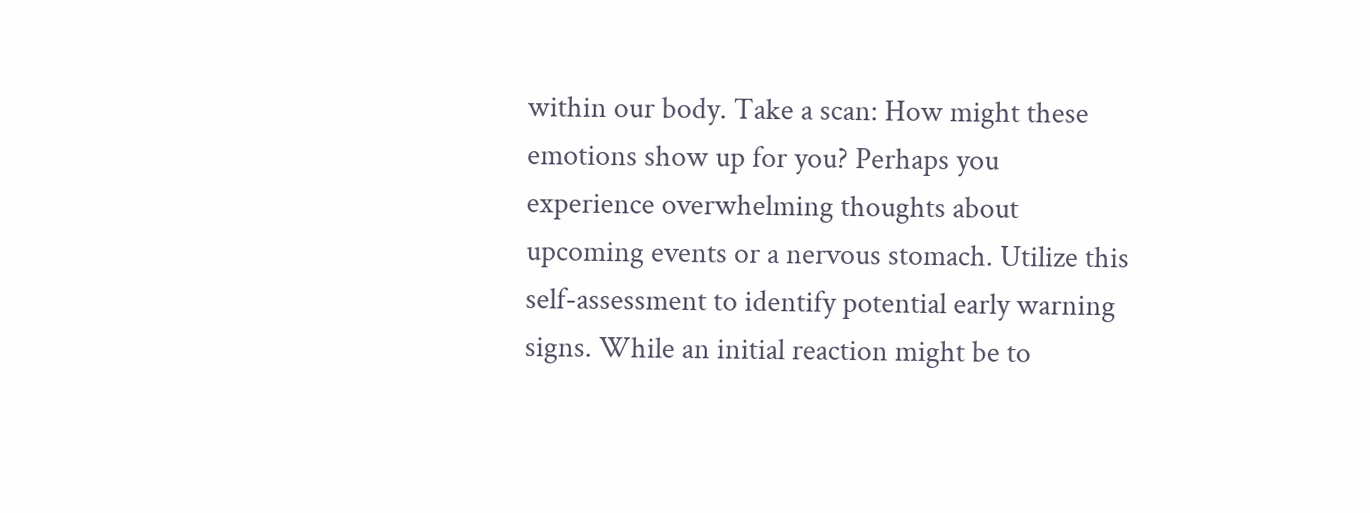within our body. Take a scan: How might these emotions show up for you? Perhaps you experience overwhelming thoughts about upcoming events or a nervous stomach. Utilize this self-assessment to identify potential early warning signs. While an initial reaction might be to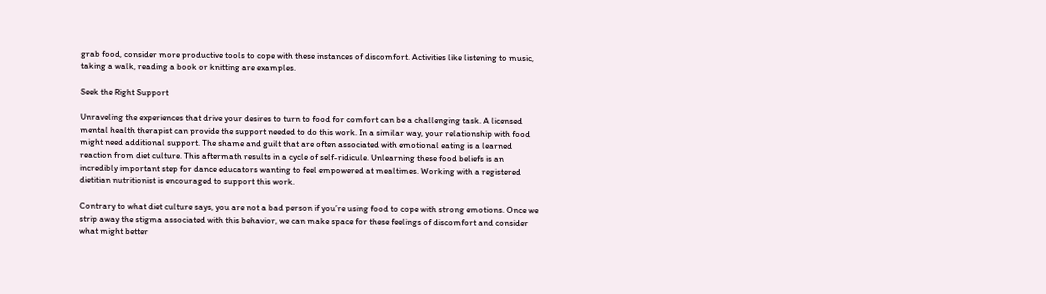grab food, consider more productive tools to cope with these instances of discomfort. Activities like listening to music, taking a walk, reading a book or knitting are examples.

Seek the Right Support

Unraveling the experiences that drive your desires to turn to food for comfort can be a challenging task. A licensed mental health therapist can provide the support needed to do this work. In a similar way, your relationship with food might need additional support. The shame and guilt that are often associated with emotional eating is a learned reaction from diet culture. This aftermath results in a cycle of self-ridicule. Unlearning these food beliefs is an incredibly important step for dance educators wanting to feel empowered at mealtimes. Working with a registered dietitian nutritionist is encouraged to support this work.

Contrary to what diet culture says, you are not a bad person if you’re using food to cope with strong emotions. Once we strip away the stigma associated with this behavior, we can make space for these feelings of discomfort and consider what might better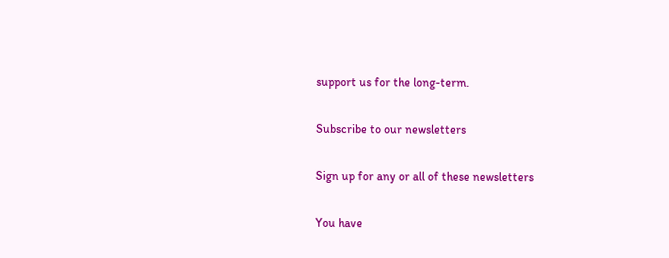support us for the long-term.

Subscribe to our newsletters

Sign up for any or all of these newsletters

You have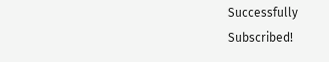Successfully Subscribed!